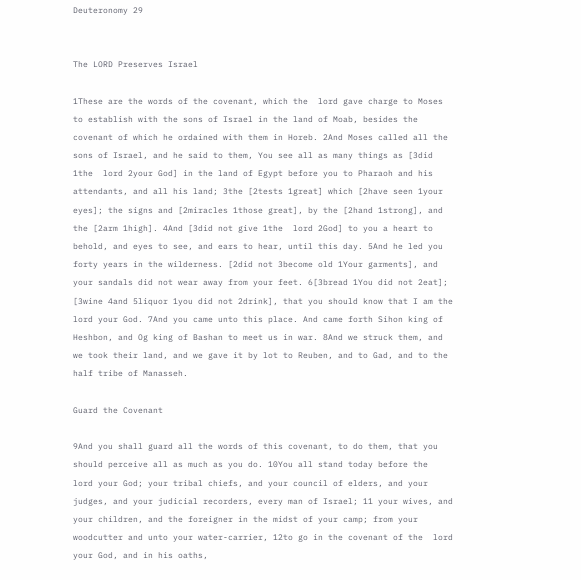Deuteronomy 29


The LORD Preserves Israel

1These are the words of the covenant, which the  lord gave charge to Moses to establish with the sons of Israel in the land of Moab, besides the covenant of which he ordained with them in Horeb. 2And Moses called all the sons of Israel, and he said to them, You see all as many things as [3did 1the  lord 2your God] in the land of Egypt before you to Pharaoh and his attendants, and all his land; 3the [2tests 1great] which [2have seen 1your eyes]; the signs and [2miracles 1those great], by the [2hand 1strong], and the [2arm 1high]. 4And [3did not give 1the  lord 2God] to you a heart to behold, and eyes to see, and ears to hear, until this day. 5And he led you forty years in the wilderness. [2did not 3become old 1Your garments], and your sandals did not wear away from your feet. 6[3bread 1You did not 2eat]; [3wine 4and 5liquor 1you did not 2drink], that you should know that I am the  lord your God. 7And you came unto this place. And came forth Sihon king of Heshbon, and Og king of Bashan to meet us in war. 8And we struck them, and we took their land, and we gave it by lot to Reuben, and to Gad, and to the half tribe of Manasseh.

Guard the Covenant

9And you shall guard all the words of this covenant, to do them, that you should perceive all as much as you do. 10You all stand today before the  lord your God; your tribal chiefs, and your council of elders, and your judges, and your judicial recorders, every man of Israel; 11 your wives, and your children, and the foreigner in the midst of your camp; from your woodcutter and unto your water-carrier, 12to go in the covenant of the  lord your God, and in his oaths,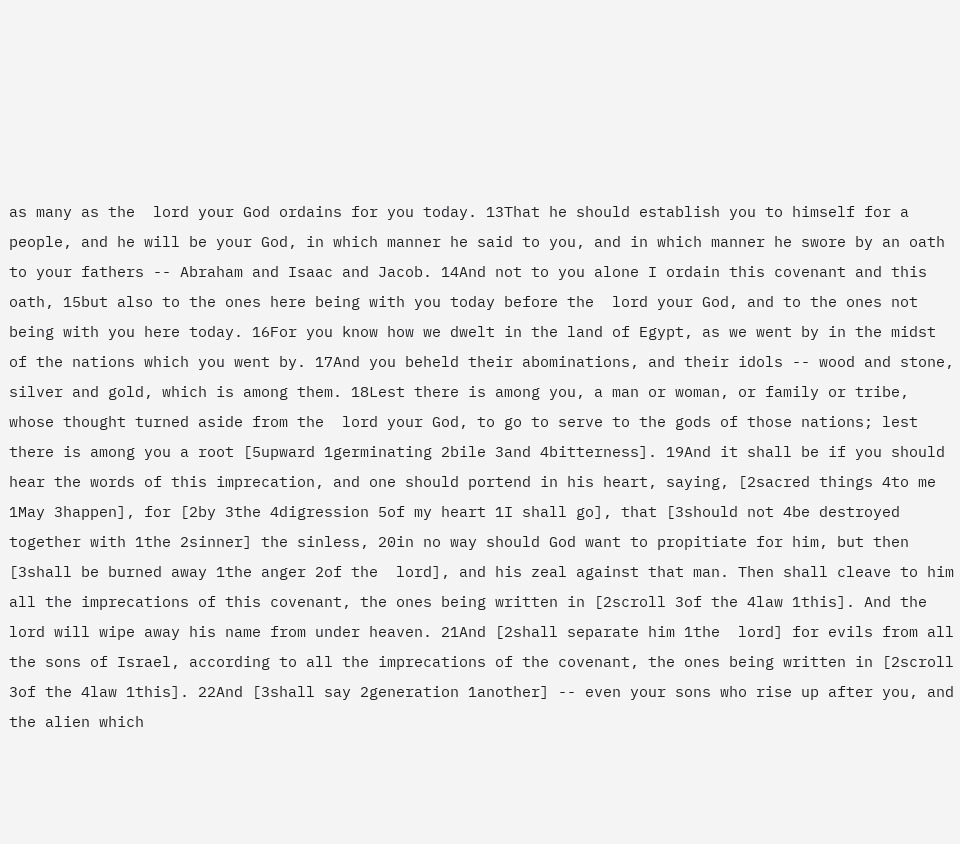as many as the  lord your God ordains for you today. 13That he should establish you to himself for a people, and he will be your God, in which manner he said to you, and in which manner he swore by an oath to your fathers -- Abraham and Isaac and Jacob. 14And not to you alone I ordain this covenant and this oath, 15but also to the ones here being with you today before the  lord your God, and to the ones not being with you here today. 16For you know how we dwelt in the land of Egypt, as we went by in the midst of the nations which you went by. 17And you beheld their abominations, and their idols -- wood and stone, silver and gold, which is among them. 18Lest there is among you, a man or woman, or family or tribe, whose thought turned aside from the  lord your God, to go to serve to the gods of those nations; lest there is among you a root [5upward 1germinating 2bile 3and 4bitterness]. 19And it shall be if you should hear the words of this imprecation, and one should portend in his heart, saying, [2sacred things 4to me 1May 3happen], for [2by 3the 4digression 5of my heart 1I shall go], that [3should not 4be destroyed together with 1the 2sinner] the sinless, 20in no way should God want to propitiate for him, but then [3shall be burned away 1the anger 2of the  lord], and his zeal against that man. Then shall cleave to him all the imprecations of this covenant, the ones being written in [2scroll 3of the 4law 1this]. And the  lord will wipe away his name from under heaven. 21And [2shall separate him 1the  lord] for evils from all the sons of Israel, according to all the imprecations of the covenant, the ones being written in [2scroll 3of the 4law 1this]. 22And [3shall say 2generation 1another] -- even your sons who rise up after you, and the alien which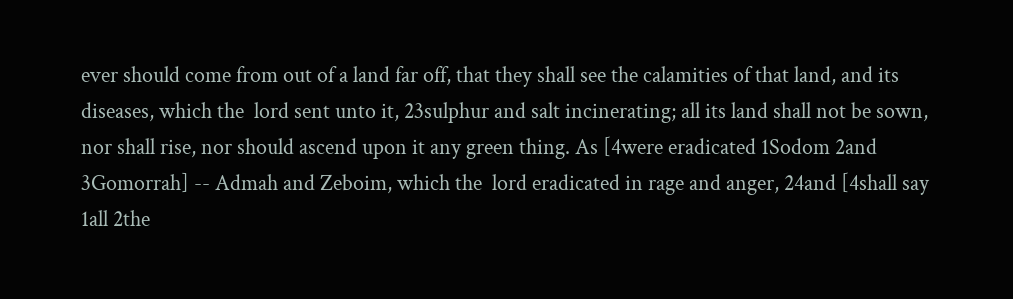ever should come from out of a land far off, that they shall see the calamities of that land, and its diseases, which the  lord sent unto it, 23sulphur and salt incinerating; all its land shall not be sown, nor shall rise, nor should ascend upon it any green thing. As [4were eradicated 1Sodom 2and 3Gomorrah] -- Admah and Zeboim, which the  lord eradicated in rage and anger, 24and [4shall say 1all 2the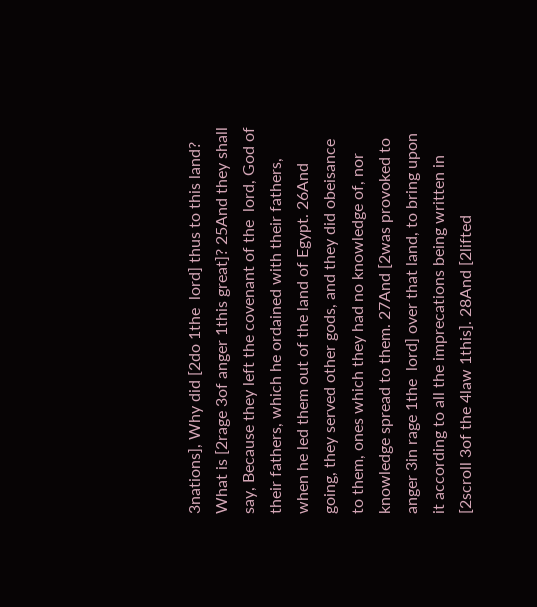3nations], Why did [2do 1the  lord] thus to this land? What is [2rage 3of anger 1this great]? 25And they shall say, Because they left the covenant of the  lord, God of their fathers, which he ordained with their fathers, when he led them out of the land of Egypt. 26And going, they served other gods, and they did obeisance to them, ones which they had no knowledge of, nor knowledge spread to them. 27And [2was provoked to anger 3in rage 1the  lord] over that land, to bring upon it according to all the imprecations being written in [2scroll 3of the 4law 1this]. 28And [2lifted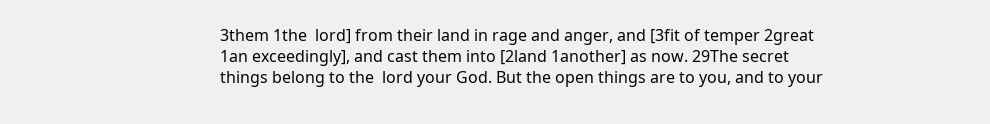3them 1the  lord] from their land in rage and anger, and [3fit of temper 2great 1an exceedingly], and cast them into [2land 1another] as now. 29The secret things belong to the  lord your God. But the open things are to you, and to your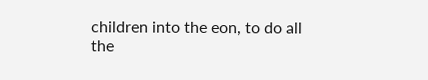children into the eon, to do all the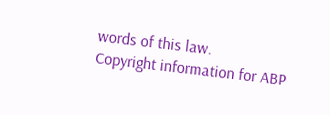words of this law.
Copyright information for ABP